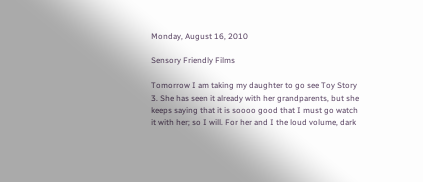Monday, August 16, 2010

Sensory Friendly Films

Tomorrow I am taking my daughter to go see Toy Story 3. She has seen it already with her grandparents, but she keeps saying that it is soooo good that I must go watch it with her; so I will. For her and I the loud volume, dark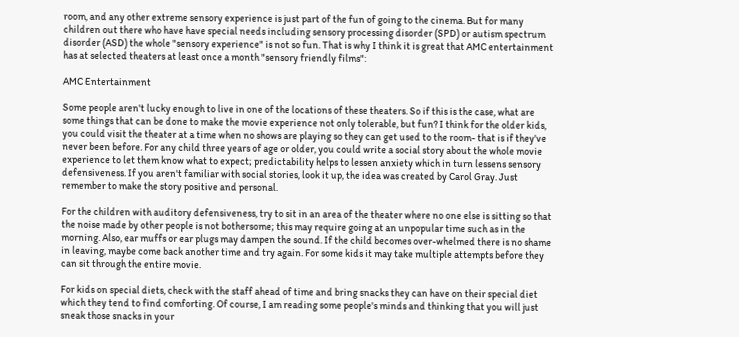room, and any other extreme sensory experience is just part of the fun of going to the cinema. But for many children out there who have have special needs including sensory processing disorder (SPD) or autism spectrum disorder (ASD) the whole "sensory experience" is not so fun. That is why I think it is great that AMC entertainment has at selected theaters at least once a month "sensory friendly films":

AMC Entertainment

Some people aren't lucky enough to live in one of the locations of these theaters. So if this is the case, what are some things that can be done to make the movie experience not only tolerable, but fun? I think for the older kids, you could visit the theater at a time when no shows are playing so they can get used to the room- that is if they've never been before. For any child three years of age or older, you could write a social story about the whole movie experience to let them know what to expect; predictability helps to lessen anxiety which in turn lessens sensory defensiveness. If you aren't familiar with social stories, look it up, the idea was created by Carol Gray. Just remember to make the story positive and personal.

For the children with auditory defensiveness, try to sit in an area of the theater where no one else is sitting so that the noise made by other people is not bothersome; this may require going at an unpopular time such as in the morning. Also, ear muffs or ear plugs may dampen the sound. If the child becomes over-whelmed there is no shame in leaving, maybe come back another time and try again. For some kids it may take multiple attempts before they can sit through the entire movie.

For kids on special diets, check with the staff ahead of time and bring snacks they can have on their special diet which they tend to find comforting. Of course, I am reading some people's minds and thinking that you will just sneak those snacks in your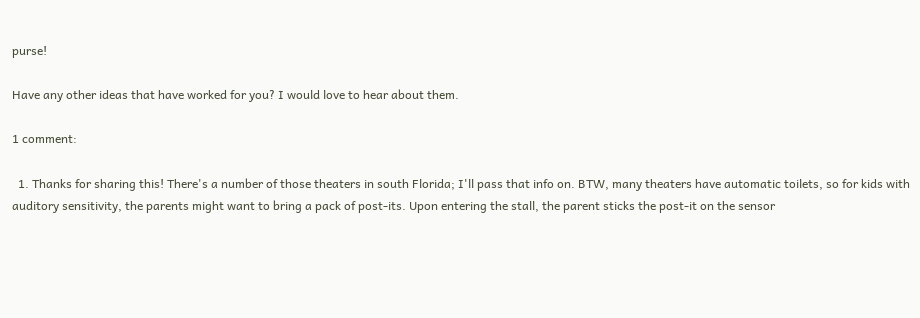purse!

Have any other ideas that have worked for you? I would love to hear about them.

1 comment:

  1. Thanks for sharing this! There's a number of those theaters in south Florida; I'll pass that info on. BTW, many theaters have automatic toilets, so for kids with auditory sensitivity, the parents might want to bring a pack of post-its. Upon entering the stall, the parent sticks the post-it on the sensor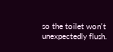so the toilet won't unexpectedly flush.